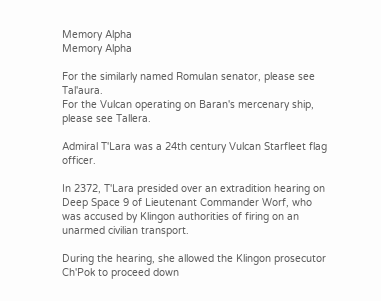Memory Alpha
Memory Alpha

For the similarly named Romulan senator, please see Tal'aura.
For the Vulcan operating on Baran's mercenary ship, please see Tallera.

Admiral T'Lara was a 24th century Vulcan Starfleet flag officer.

In 2372, T'Lara presided over an extradition hearing on Deep Space 9 of Lieutenant Commander Worf, who was accused by Klingon authorities of firing on an unarmed civilian transport.

During the hearing, she allowed the Klingon prosecutor Ch'Pok to proceed down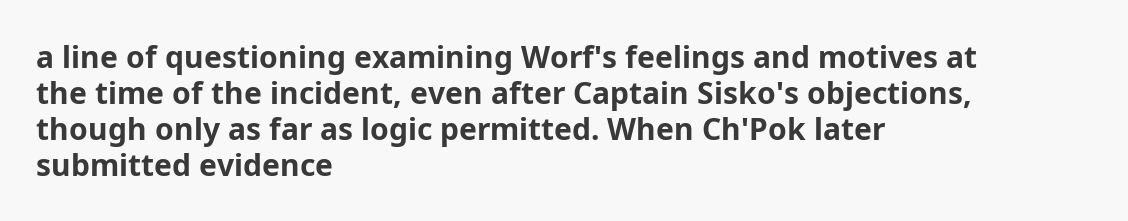a line of questioning examining Worf's feelings and motives at the time of the incident, even after Captain Sisko's objections, though only as far as logic permitted. When Ch'Pok later submitted evidence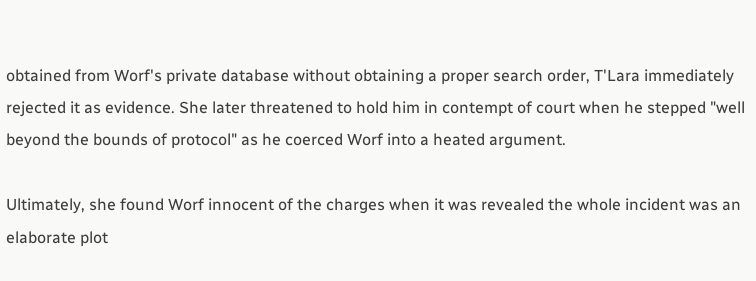obtained from Worf's private database without obtaining a proper search order, T'Lara immediately rejected it as evidence. She later threatened to hold him in contempt of court when he stepped "well beyond the bounds of protocol" as he coerced Worf into a heated argument.

Ultimately, she found Worf innocent of the charges when it was revealed the whole incident was an elaborate plot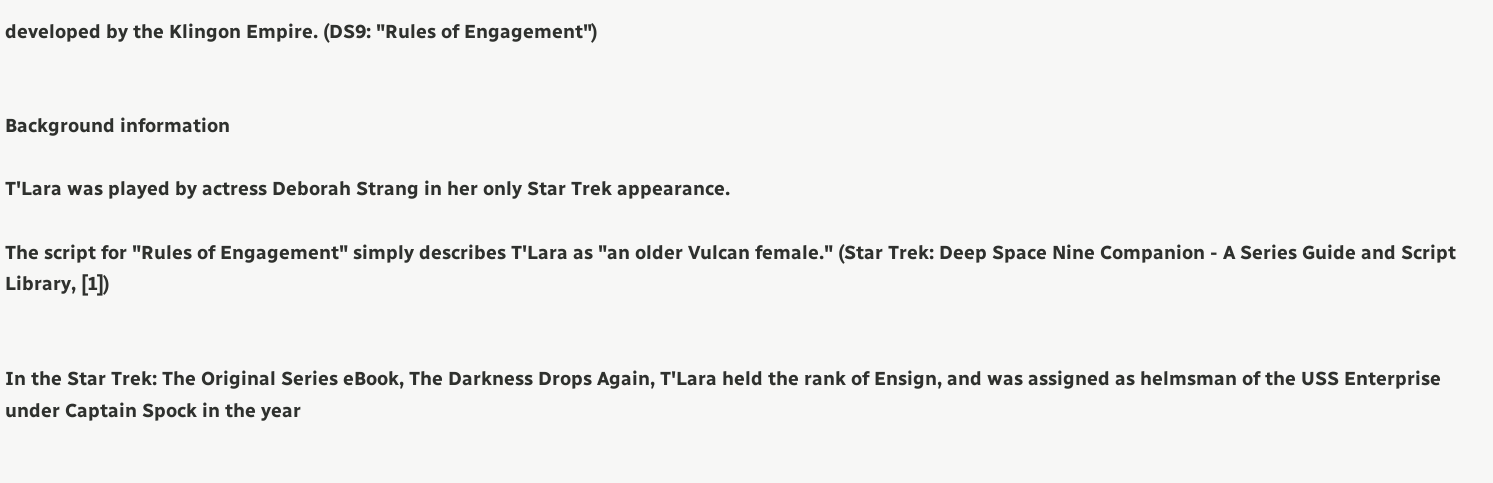developed by the Klingon Empire. (DS9: "Rules of Engagement")


Background information

T'Lara was played by actress Deborah Strang in her only Star Trek appearance.

The script for "Rules of Engagement" simply describes T'Lara as "an older Vulcan female." (Star Trek: Deep Space Nine Companion - A Series Guide and Script Library, [1])


In the Star Trek: The Original Series eBook, The Darkness Drops Again, T'Lara held the rank of Ensign, and was assigned as helmsman of the USS Enterprise under Captain Spock in the year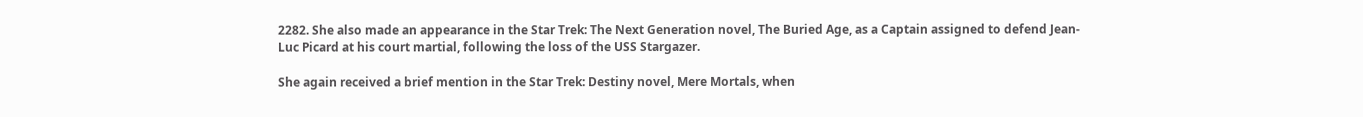2282. She also made an appearance in the Star Trek: The Next Generation novel, The Buried Age, as a Captain assigned to defend Jean-Luc Picard at his court martial, following the loss of the USS Stargazer.

She again received a brief mention in the Star Trek: Destiny novel, Mere Mortals, when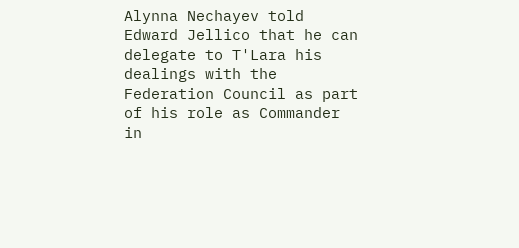Alynna Nechayev told Edward Jellico that he can delegate to T'Lara his dealings with the Federation Council as part of his role as Commander in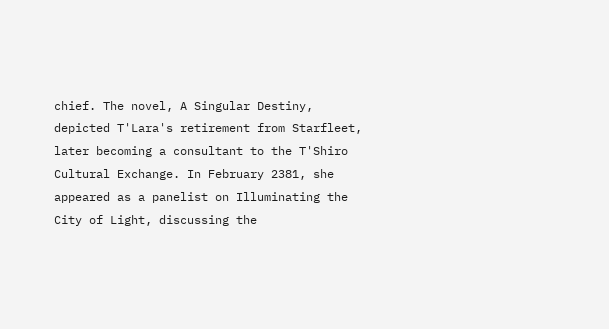chief. The novel, A Singular Destiny, depicted T'Lara's retirement from Starfleet, later becoming a consultant to the T'Shiro Cultural Exchange. In February 2381, she appeared as a panelist on Illuminating the City of Light, discussing the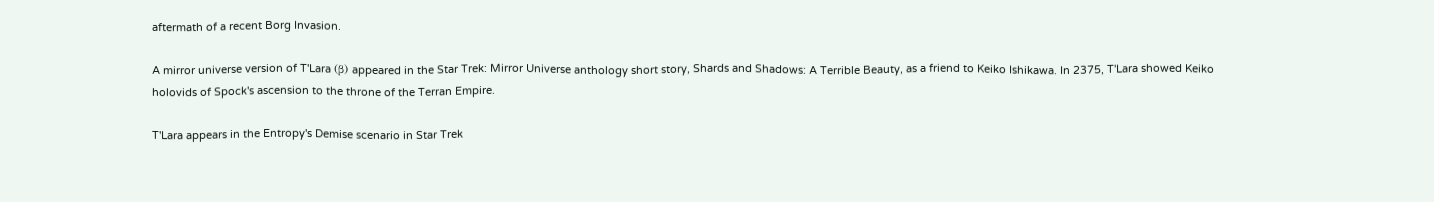aftermath of a recent Borg Invasion.

A mirror universe version of T'Lara (β) appeared in the Star Trek: Mirror Universe anthology short story, Shards and Shadows: A Terrible Beauty, as a friend to Keiko Ishikawa. In 2375, T'Lara showed Keiko holovids of Spock's ascension to the throne of the Terran Empire.

T'Lara appears in the Entropy's Demise scenario in Star Trek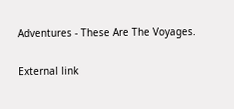Adventures - These Are The Voyages.

External link